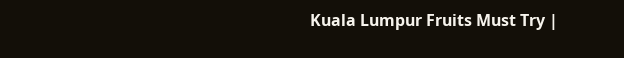Kuala Lumpur Fruits Must Try |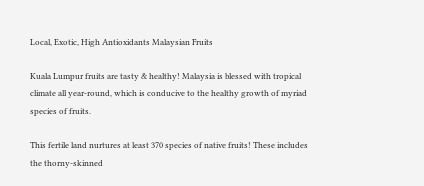Local, Exotic, High Antioxidants Malaysian Fruits

Kuala Lumpur fruits are tasty & healthy! Malaysia is blessed with tropical climate all year-round, which is conducive to the healthy growth of myriad species of fruits.

This fertile land nurtures at least 370 species of native fruits! These includes the thorny-skinned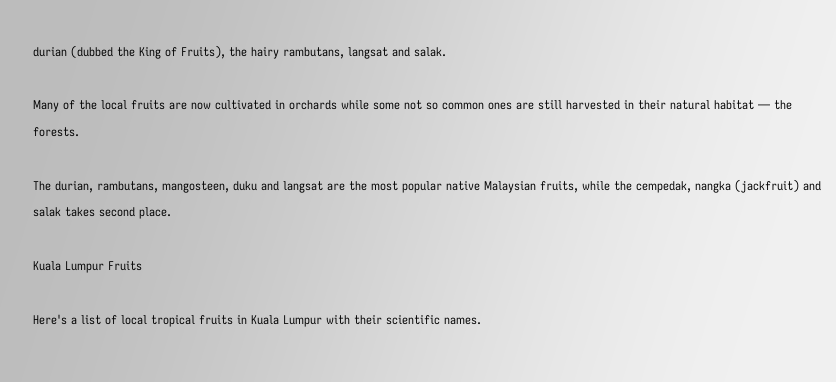durian (dubbed the King of Fruits), the hairy rambutans, langsat and salak.

Many of the local fruits are now cultivated in orchards while some not so common ones are still harvested in their natural habitat — the forests.

The durian, rambutans, mangosteen, duku and langsat are the most popular native Malaysian fruits, while the cempedak, nangka (jackfruit) and salak takes second place.

Kuala Lumpur Fruits

Here's a list of local tropical fruits in Kuala Lumpur with their scientific names.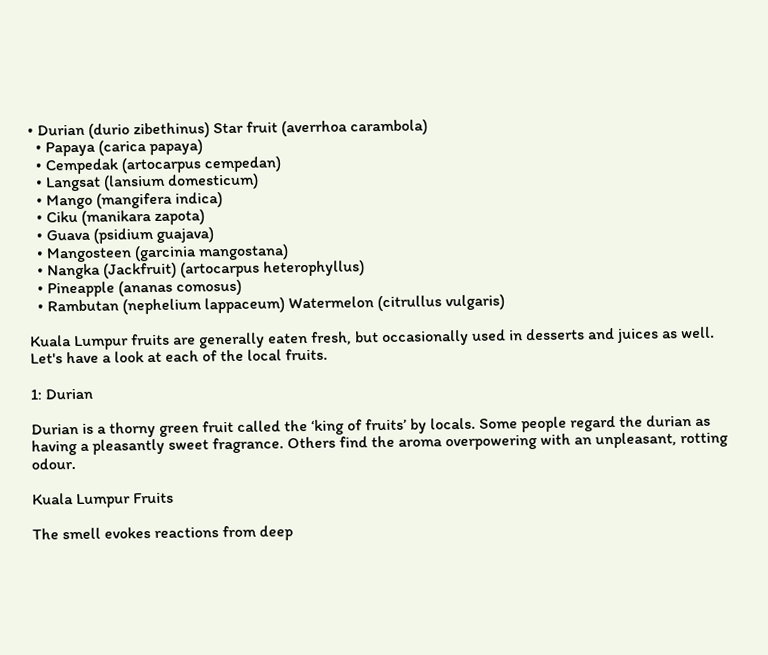• Durian (durio zibethinus) Star fruit (averrhoa carambola)
  • Papaya (carica papaya)
  • Cempedak (artocarpus cempedan)
  • Langsat (lansium domesticum)
  • Mango (mangifera indica)
  • Ciku (manikara zapota)
  • Guava (psidium guajava)
  • Mangosteen (garcinia mangostana)
  • Nangka (Jackfruit) (artocarpus heterophyllus)
  • Pineapple (ananas comosus)
  • Rambutan (nephelium lappaceum) Watermelon (citrullus vulgaris)

Kuala Lumpur fruits are generally eaten fresh, but occasionally used in desserts and juices as well. Let's have a look at each of the local fruits.

1: Durian

Durian is a thorny green fruit called the ‘king of fruits’ by locals. Some people regard the durian as having a pleasantly sweet fragrance. Others find the aroma overpowering with an unpleasant, rotting odour.

Kuala Lumpur Fruits

The smell evokes reactions from deep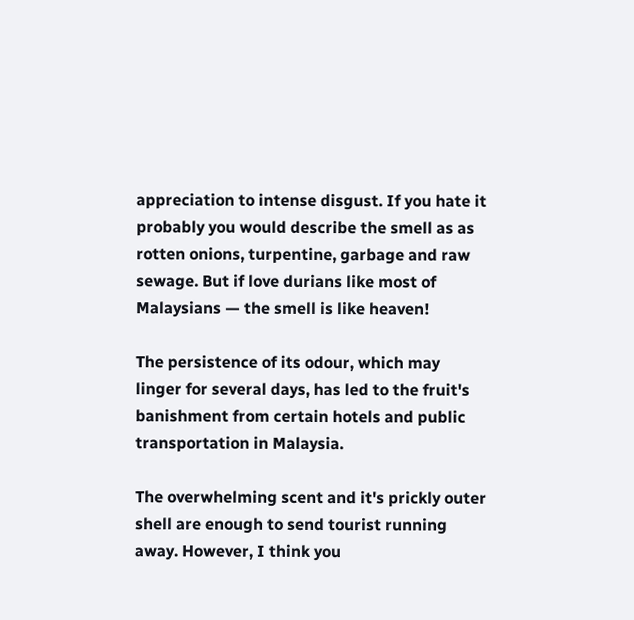appreciation to intense disgust. If you hate it probably you would describe the smell as as rotten onions, turpentine, garbage and raw sewage. But if love durians like most of Malaysians — the smell is like heaven!

The persistence of its odour, which may linger for several days, has led to the fruit's banishment from certain hotels and public transportation in Malaysia.

The overwhelming scent and it's prickly outer shell are enough to send tourist running away. However, I think you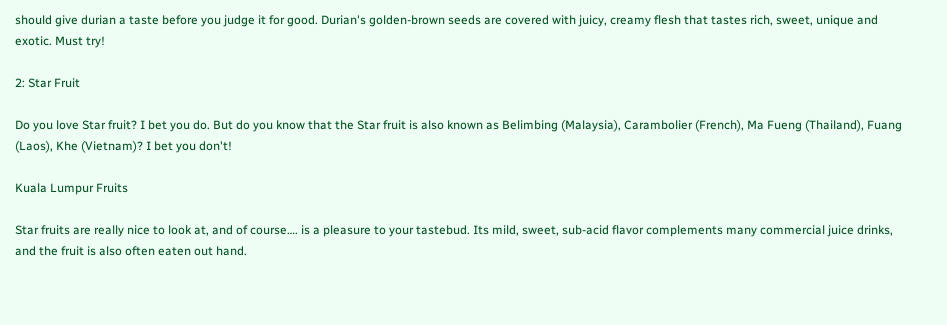should give durian a taste before you judge it for good. Durian's golden-brown seeds are covered with juicy, creamy flesh that tastes rich, sweet, unique and exotic. Must try!

2: Star Fruit

Do you love Star fruit? I bet you do. But do you know that the Star fruit is also known as Belimbing (Malaysia), Carambolier (French), Ma Fueng (Thailand), Fuang (Laos), Khe (Vietnam)? I bet you don't!

Kuala Lumpur Fruits

Star fruits are really nice to look at, and of course…. is a pleasure to your tastebud. Its mild, sweet, sub-acid flavor complements many commercial juice drinks, and the fruit is also often eaten out hand.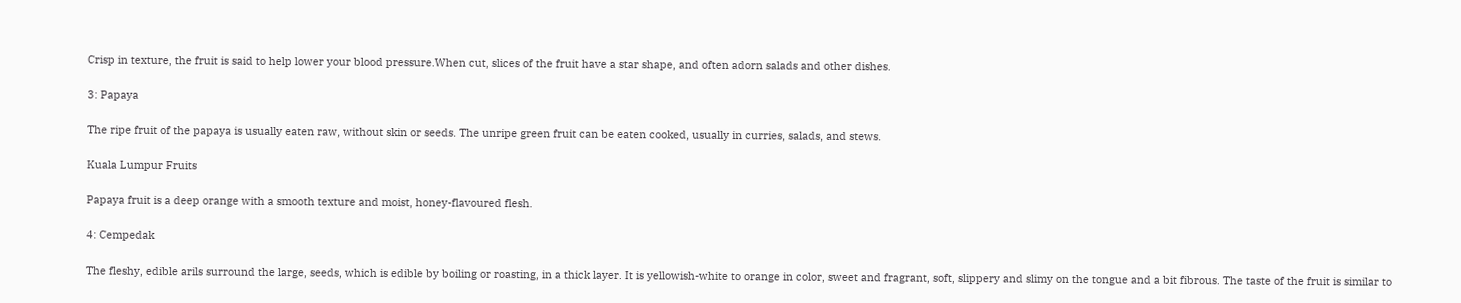Crisp in texture, the fruit is said to help lower your blood pressure.When cut, slices of the fruit have a star shape, and often adorn salads and other dishes.

3: Papaya

The ripe fruit of the papaya is usually eaten raw, without skin or seeds. The unripe green fruit can be eaten cooked, usually in curries, salads, and stews.

Kuala Lumpur Fruits

Papaya fruit is a deep orange with a smooth texture and moist, honey-flavoured flesh.

4: Cempedak

The fleshy, edible arils surround the large, seeds, which is edible by boiling or roasting, in a thick layer. It is yellowish-white to orange in color, sweet and fragrant, soft, slippery and slimy on the tongue and a bit fibrous. The taste of the fruit is similar to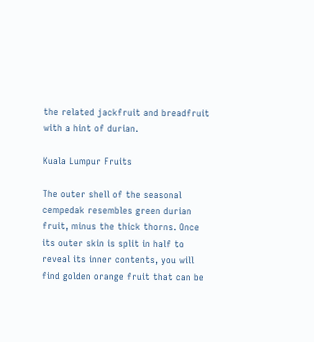the related jackfruit and breadfruit with a hint of durian.

Kuala Lumpur Fruits

The outer shell of the seasonal cempedak resembles green durian fruit, minus the thick thorns. Once its outer skin is split in half to reveal its inner contents, you will find golden orange fruit that can be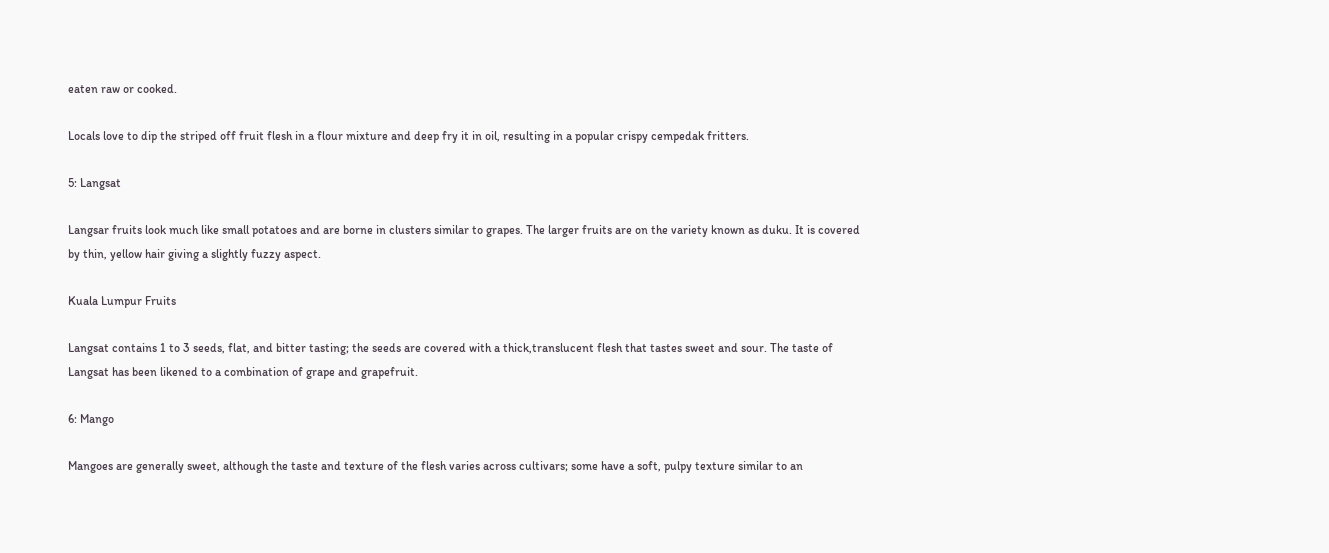eaten raw or cooked.

Locals love to dip the striped off fruit flesh in a flour mixture and deep fry it in oil, resulting in a popular crispy cempedak fritters.

5: Langsat

Langsar fruits look much like small potatoes and are borne in clusters similar to grapes. The larger fruits are on the variety known as duku. It is covered by thin, yellow hair giving a slightly fuzzy aspect.

Kuala Lumpur Fruits

Langsat contains 1 to 3 seeds, flat, and bitter tasting; the seeds are covered with a thick,translucent flesh that tastes sweet and sour. The taste of Langsat has been likened to a combination of grape and grapefruit.

6: Mango

Mangoes are generally sweet, although the taste and texture of the flesh varies across cultivars; some have a soft, pulpy texture similar to an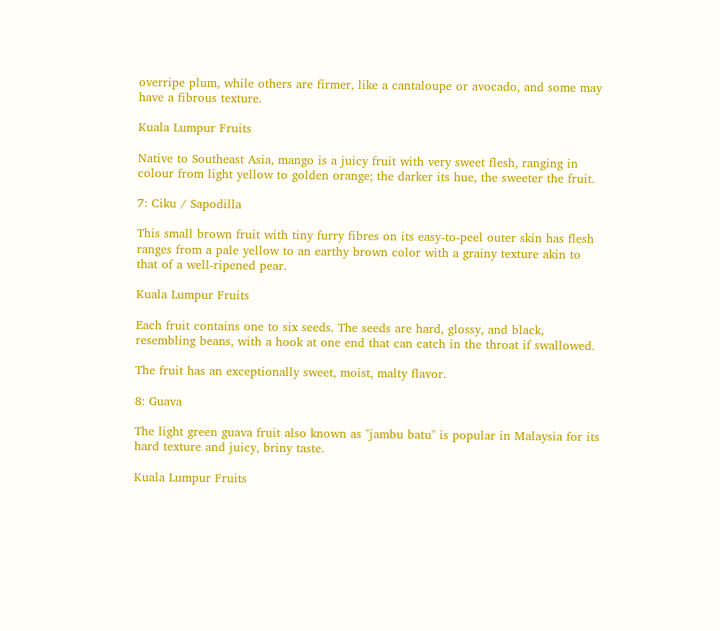overripe plum, while others are firmer, like a cantaloupe or avocado, and some may have a fibrous texture.

Kuala Lumpur Fruits

Native to Southeast Asia, mango is a juicy fruit with very sweet flesh, ranging in colour from light yellow to golden orange; the darker its hue, the sweeter the fruit.

7: Ciku / Sapodilla

This small brown fruit with tiny furry fibres on its easy-to-peel outer skin has flesh ranges from a pale yellow to an earthy brown color with a grainy texture akin to that of a well-ripened pear.

Kuala Lumpur Fruits

Each fruit contains one to six seeds. The seeds are hard, glossy, and black, resembling beans, with a hook at one end that can catch in the throat if swallowed.

The fruit has an exceptionally sweet, moist, malty flavor.

8: Guava

The light green guava fruit also known as "jambu batu" is popular in Malaysia for its hard texture and juicy, briny taste.

Kuala Lumpur Fruits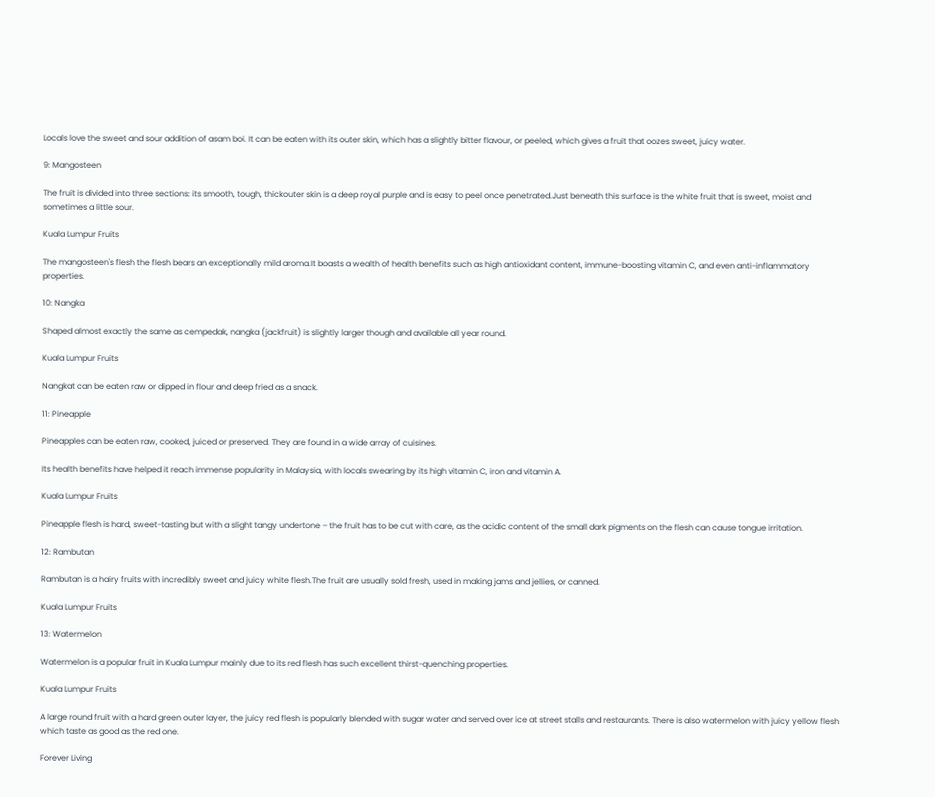Locals love the sweet and sour addition of asam boi. It can be eaten with its outer skin, which has a slightly bitter flavour, or peeled, which gives a fruit that oozes sweet, juicy water.

9: Mangosteen

The fruit is divided into three sections: its smooth, tough, thickouter skin is a deep royal purple and is easy to peel once penetrated.Just beneath this surface is the white fruit that is sweet, moist and sometimes a little sour.

Kuala Lumpur Fruits

The mangosteen's flesh the flesh bears an exceptionally mild aroma.It boasts a wealth of health benefits such as high antioxidant content, immune-boosting vitamin C, and even anti-inflammatory properties.

10: Nangka

Shaped almost exactly the same as cempedak, nangka (jackfruit) is slightly larger though and available all year round.

Kuala Lumpur Fruits

Nangkat can be eaten raw or dipped in flour and deep fried as a snack.

11: Pineapple

Pineapples can be eaten raw, cooked, juiced or preserved. They are found in a wide array of cuisines.

Its health benefits have helped it reach immense popularity in Malaysia, with locals swearing by its high vitamin C, iron and vitamin A.

Kuala Lumpur Fruits

Pineapple flesh is hard, sweet-tasting but with a slight tangy undertone – the fruit has to be cut with care, as the acidic content of the small dark pigments on the flesh can cause tongue irritation.

12: Rambutan

Rambutan is a hairy fruits with incredibly sweet and juicy white flesh.The fruit are usually sold fresh, used in making jams and jellies, or canned.

Kuala Lumpur Fruits

13: Watermelon

Watermelon is a popular fruit in Kuala Lumpur mainly due to its red flesh has such excellent thirst-quenching properties.

Kuala Lumpur Fruits

A large round fruit with a hard green outer layer, the juicy red flesh is popularly blended with sugar water and served over ice at street stalls and restaurants. There is also watermelon with juicy yellow flesh which taste as good as the red one.

Forever Living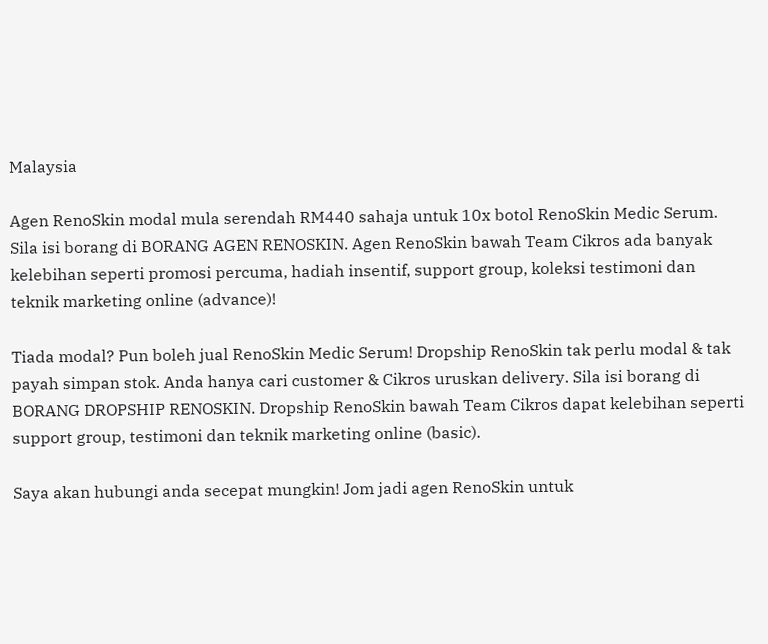Malaysia

Agen RenoSkin modal mula serendah RM440 sahaja untuk 10x botol RenoSkin Medic Serum. Sila isi borang di BORANG AGEN RENOSKIN. Agen RenoSkin bawah Team Cikros ada banyak kelebihan seperti promosi percuma, hadiah insentif, support group, koleksi testimoni dan teknik marketing online (advance)!

Tiada modal? Pun boleh jual RenoSkin Medic Serum! Dropship RenoSkin tak perlu modal & tak payah simpan stok. Anda hanya cari customer & Cikros uruskan delivery. Sila isi borang di BORANG DROPSHIP RENOSKIN. Dropship RenoSkin bawah Team Cikros dapat kelebihan seperti support group, testimoni dan teknik marketing online (basic).

Saya akan hubungi anda secepat mungkin! Jom jadi agen RenoSkin untuk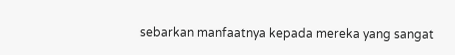sebarkan manfaatnya kepada mereka yang sangat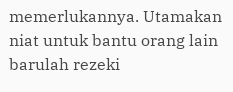memerlukannya. Utamakan niat untuk bantu orang lain barulah rezeki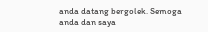anda datang bergolek. Semoga anda dan saya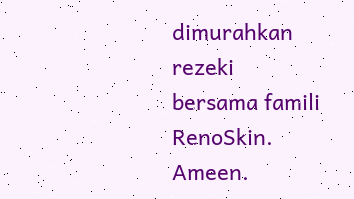dimurahkan rezeki bersama famili RenoSkin. Ameen.